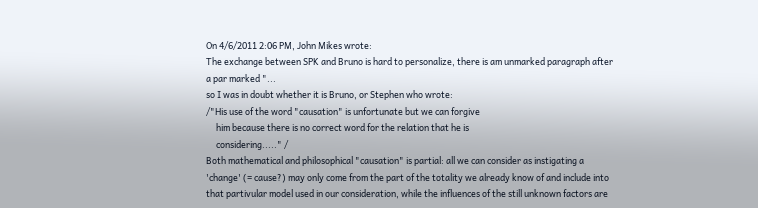On 4/6/2011 2:06 PM, John Mikes wrote:
The exchange between SPK and Bruno is hard to personalize, there is am unmarked paragraph after a par marked "...
so I was in doubt whether it is Bruno, or Stephen who wrote:
/"His use of the word "causation" is unfortunate but we can forgive
     him because there is no correct word for the relation that he is
     considering....." /
Both mathematical and philosophical "causation" is partial: all we can consider as instigating a 'change' (= cause?) may only come from the part of the totality we already know of and include into that partivular model used in our consideration, while the influences of the still unknown factors are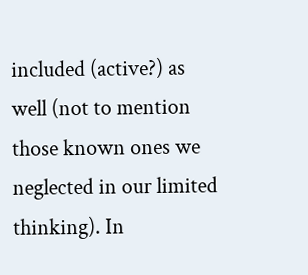included (active?) as well (not to mention those known ones we neglected in our limited thinking). In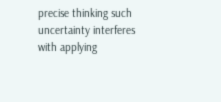precise thinking such uncertainty interferes with applying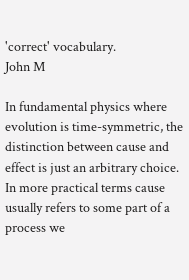'correct' vocabulary.
John M

In fundamental physics where evolution is time-symmetric, the distinction between cause and effect is just an arbitrary choice. In more practical terms cause usually refers to some part of a process we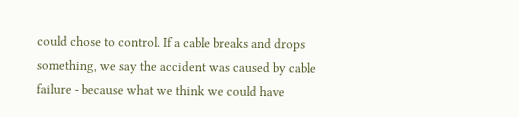could chose to control. If a cable breaks and drops something, we say the accident was caused by cable failure - because what we think we could have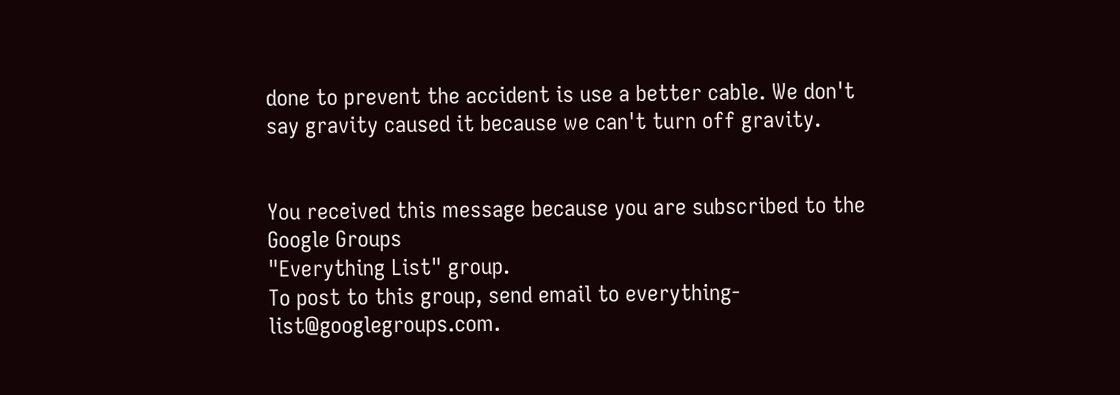done to prevent the accident is use a better cable. We don't say gravity caused it because we can't turn off gravity.


You received this message because you are subscribed to the Google Groups
"Everything List" group.
To post to this group, send email to everything-list@googlegroups.com.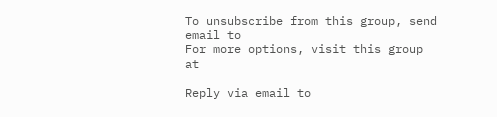To unsubscribe from this group, send email to
For more options, visit this group at

Reply via email to